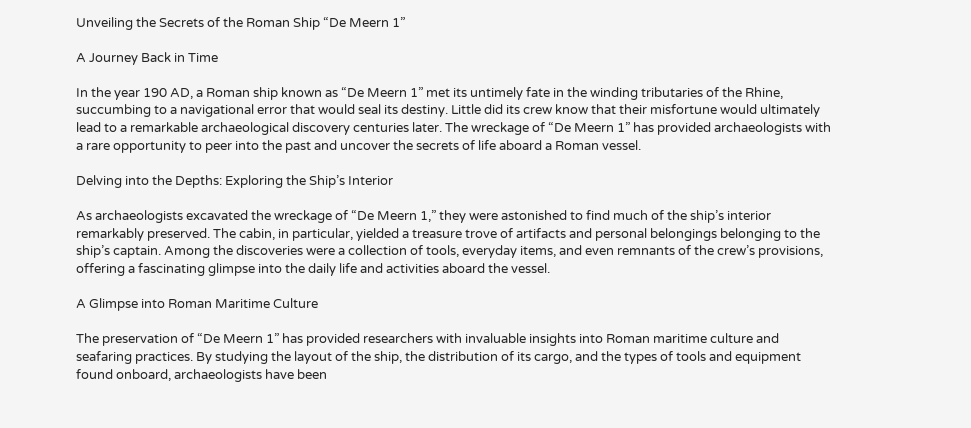Unveiling the Secrets of the Roman Ship “De Meern 1”

A Journey Back in Time

In the year 190 AD, a Roman ship known as “De Meern 1” met its untimely fate in the winding tributaries of the Rhine, succumbing to a navigational error that would seal its destiny. Little did its crew know that their misfortune would ultimately lead to a remarkable archaeological discovery centuries later. The wreckage of “De Meern 1” has provided archaeologists with a rare opportunity to peer into the past and uncover the secrets of life aboard a Roman vessel.

Delving into the Depths: Exploring the Ship’s Interior

As archaeologists excavated the wreckage of “De Meern 1,” they were astonished to find much of the ship’s interior remarkably preserved. The cabin, in particular, yielded a treasure trove of artifacts and personal belongings belonging to the ship’s captain. Among the discoveries were a collection of tools, everyday items, and even remnants of the crew’s provisions, offering a fascinating glimpse into the daily life and activities aboard the vessel.

A Glimpse into Roman Maritime Culture

The preservation of “De Meern 1” has provided researchers with invaluable insights into Roman maritime culture and seafaring practices. By studying the layout of the ship, the distribution of its cargo, and the types of tools and equipment found onboard, archaeologists have been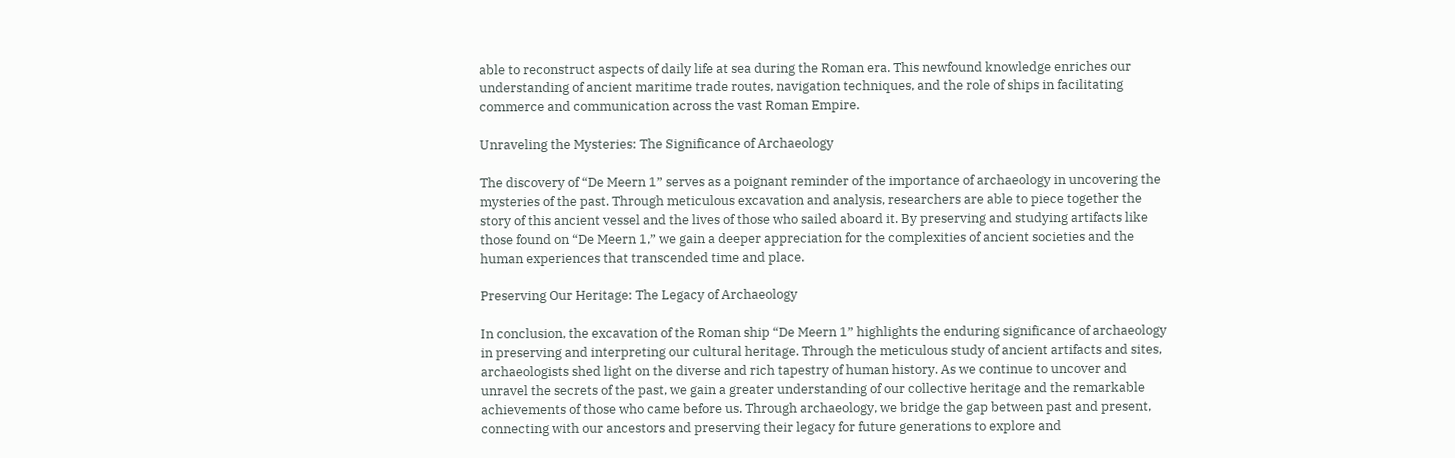able to reconstruct aspects of daily life at sea during the Roman era. This newfound knowledge enriches our understanding of ancient maritime trade routes, navigation techniques, and the role of ships in facilitating commerce and communication across the vast Roman Empire.

Unraveling the Mysteries: The Significance of Archaeology

The discovery of “De Meern 1” serves as a poignant reminder of the importance of archaeology in uncovering the mysteries of the past. Through meticulous excavation and analysis, researchers are able to piece together the story of this ancient vessel and the lives of those who sailed aboard it. By preserving and studying artifacts like those found on “De Meern 1,” we gain a deeper appreciation for the complexities of ancient societies and the human experiences that transcended time and place.

Preserving Our Heritage: The Legacy of Archaeology

In conclusion, the excavation of the Roman ship “De Meern 1” highlights the enduring significance of archaeology in preserving and interpreting our cultural heritage. Through the meticulous study of ancient artifacts and sites, archaeologists shed light on the diverse and rich tapestry of human history. As we continue to uncover and unravel the secrets of the past, we gain a greater understanding of our collective heritage and the remarkable achievements of those who came before us. Through archaeology, we bridge the gap between past and present, connecting with our ancestors and preserving their legacy for future generations to explore and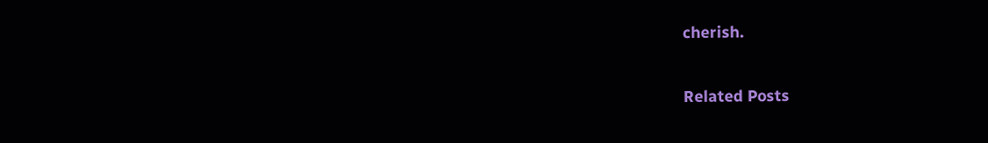cherish.

Related Posts